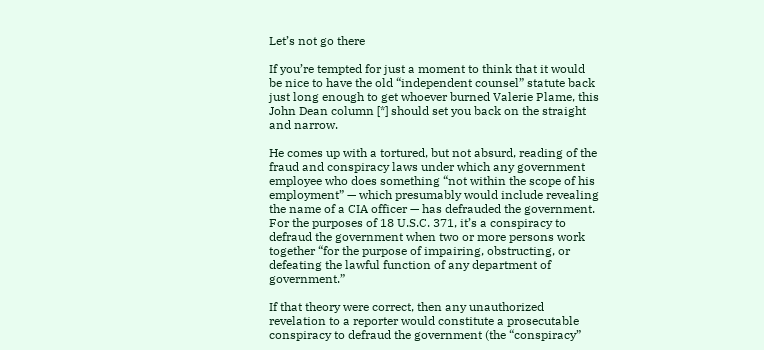Let’s not go there

If you’re tempted for just a moment to think that it would be nice to have the old “independent counsel” statute back just long enough to get whoever burned Valerie Plame, this John Dean column [*] should set you back on the straight and narrow.

He comes up with a tortured, but not absurd, reading of the fraud and conspiracy laws under which any government employee who does something “not within the scope of his employment” — which presumably would include revealing the name of a CIA officer — has defrauded the government. For the purposes of 18 U.S.C. 371, it’s a conspiracy to defraud the government when two or more persons work together “for the purpose of impairing, obstructing, or defeating the lawful function of any department of government.”

If that theory were correct, then any unauthorized revelation to a reporter would constitute a prosecutable conspiracy to defraud the government (the “conspiracy”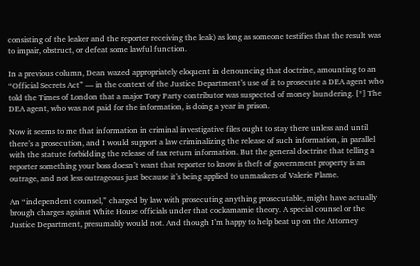consisting of the leaker and the reporter receiving the leak) as long as someone testifies that the result was to impair, obstruct, or defeat some lawful function.

In a previous column, Dean wazed appropriately eloquent in denouncing that doctrine, amounting to an “Official Secrets Act” — in the context of the Justice Department’s use of it to prosecute a DEA agent who told the Times of London that a major Tory Party contributor was suspected of money laundering. [*] The DEA agent, who was not paid for the information, is doing a year in prison.

Now it seems to me that information in criminal investigative files ought to stay there unless and until there’s a prosecution, and I would support a law criminalizing the release of such information, in parallel with the statute forbidding the release of tax return information. But the general doctrine that telling a reporter something your boss doesn’t want that reporter to know is theft of government property is an outrage, and not less outrageous just because it’s being applied to unmaskers of Valerie Plame.

An “independent counsel,” charged by law with prosecuting anything prosecutable, might have actually brough charges against White House officials under that cockamamie theory. A special counsel or the Justice Department, presumably would not. And though I’m happy to help beat up on the Attorney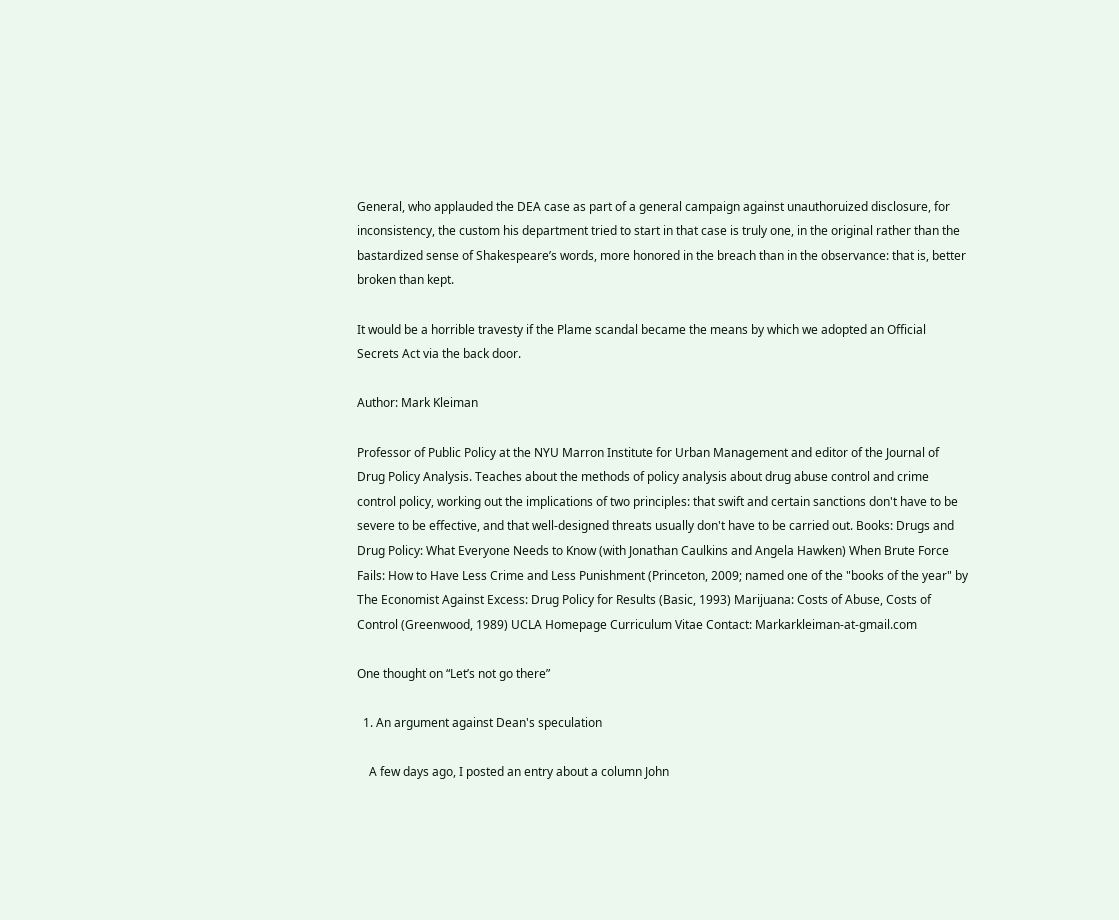General, who applauded the DEA case as part of a general campaign against unauthoruized disclosure, for inconsistency, the custom his department tried to start in that case is truly one, in the original rather than the bastardized sense of Shakespeare’s words, more honored in the breach than in the observance: that is, better broken than kept.

It would be a horrible travesty if the Plame scandal became the means by which we adopted an Official Secrets Act via the back door.

Author: Mark Kleiman

Professor of Public Policy at the NYU Marron Institute for Urban Management and editor of the Journal of Drug Policy Analysis. Teaches about the methods of policy analysis about drug abuse control and crime control policy, working out the implications of two principles: that swift and certain sanctions don't have to be severe to be effective, and that well-designed threats usually don't have to be carried out. Books: Drugs and Drug Policy: What Everyone Needs to Know (with Jonathan Caulkins and Angela Hawken) When Brute Force Fails: How to Have Less Crime and Less Punishment (Princeton, 2009; named one of the "books of the year" by The Economist Against Excess: Drug Policy for Results (Basic, 1993) Marijuana: Costs of Abuse, Costs of Control (Greenwood, 1989) UCLA Homepage Curriculum Vitae Contact: Markarkleiman-at-gmail.com

One thought on “Let’s not go there”

  1. An argument against Dean's speculation

    A few days ago, I posted an entry about a column John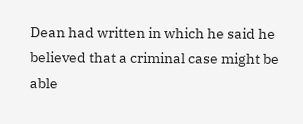Dean had written in which he said he believed that a criminal case might be able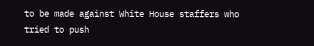to be made against White House staffers who tried to push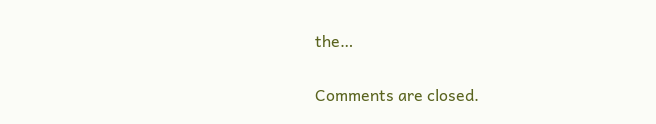the…

Comments are closed.